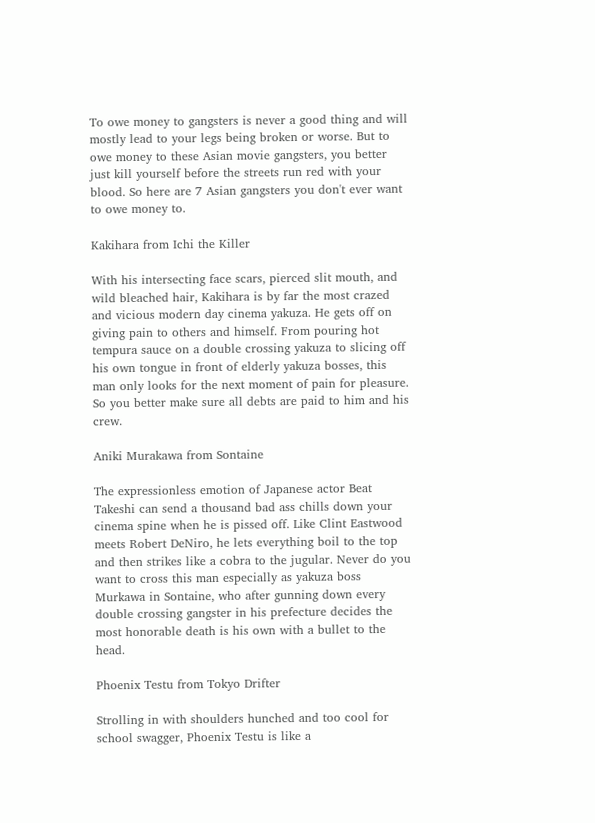To owe money to gangsters is never a good thing and will mostly lead to your legs being broken or worse. But to owe money to these Asian movie gangsters, you better just kill yourself before the streets run red with your blood. So here are 7 Asian gangsters you don't ever want to owe money to.

Kakihara from Ichi the Killer

With his intersecting face scars, pierced slit mouth, and wild bleached hair, Kakihara is by far the most crazed and vicious modern day cinema yakuza. He gets off on giving pain to others and himself. From pouring hot tempura sauce on a double crossing yakuza to slicing off his own tongue in front of elderly yakuza bosses, this man only looks for the next moment of pain for pleasure. So you better make sure all debts are paid to him and his crew.

Aniki Murakawa from Sontaine

The expressionless emotion of Japanese actor Beat Takeshi can send a thousand bad ass chills down your cinema spine when he is pissed off. Like Clint Eastwood meets Robert DeNiro, he lets everything boil to the top and then strikes like a cobra to the jugular. Never do you want to cross this man especially as yakuza boss Murkawa in Sontaine, who after gunning down every double crossing gangster in his prefecture decides the most honorable death is his own with a bullet to the head.

Phoenix Testu from Tokyo Drifter

Strolling in with shoulders hunched and too cool for school swagger, Phoenix Testu is like a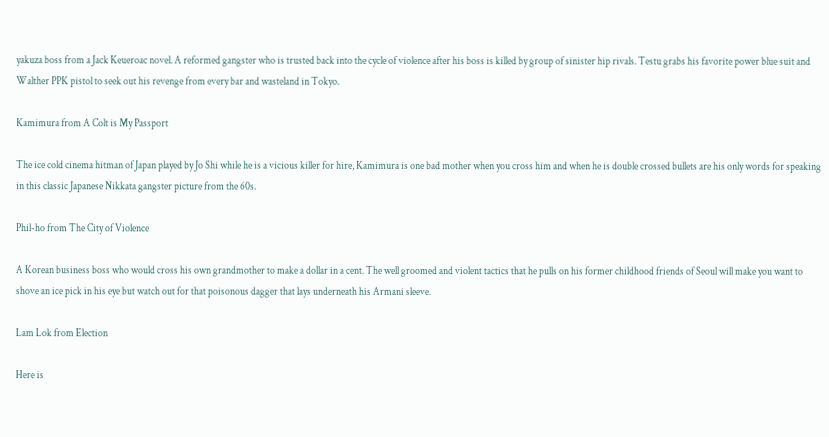yakuza boss from a Jack Keueroac novel. A reformed gangster who is trusted back into the cycle of violence after his boss is killed by group of sinister hip rivals. Testu grabs his favorite power blue suit and Walther PPK pistol to seek out his revenge from every bar and wasteland in Tokyo.

Kamimura from A Colt is My Passport

The ice cold cinema hitman of Japan played by Jo Shi while he is a vicious killer for hire, Kamimura is one bad mother when you cross him and when he is double crossed bullets are his only words for speaking in this classic Japanese Nikkata gangster picture from the 60s.

Phil-ho from The City of Violence

A Korean business boss who would cross his own grandmother to make a dollar in a cent. The well groomed and violent tactics that he pulls on his former childhood friends of Seoul will make you want to shove an ice pick in his eye but watch out for that poisonous dagger that lays underneath his Armani sleeve.

Lam Lok from Election

Here is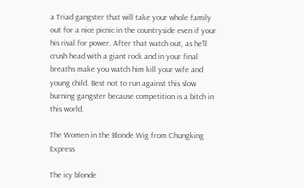a Triad gangster that will take your whole family out for a nice picnic in the countryside even if your his rival for power. After that watch out, as he'll crush head with a giant rock and in your final breaths make you watch him kill your wife and young child. Best not to run against this slow burning gangster because competition is a bitch in this world.

The Women in the Blonde Wig from Chungking Express

The icy blonde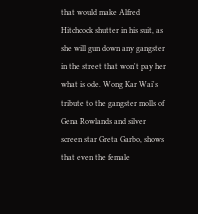that would make Alfred Hitchcock shutter in his suit, as she will gun down any gangster in the street that won't pay her what is ode. Wong Kar Wai's tribute to the gangster molls of Gena Rowlands and silver screen star Greta Garbo, shows that even the female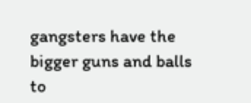gangsters have the bigger guns and balls to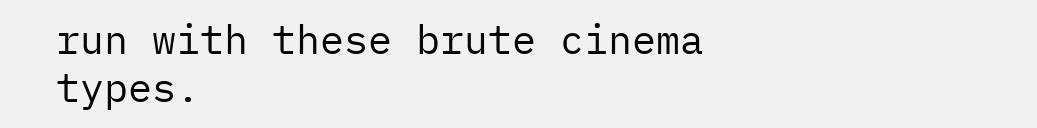run with these brute cinema types.